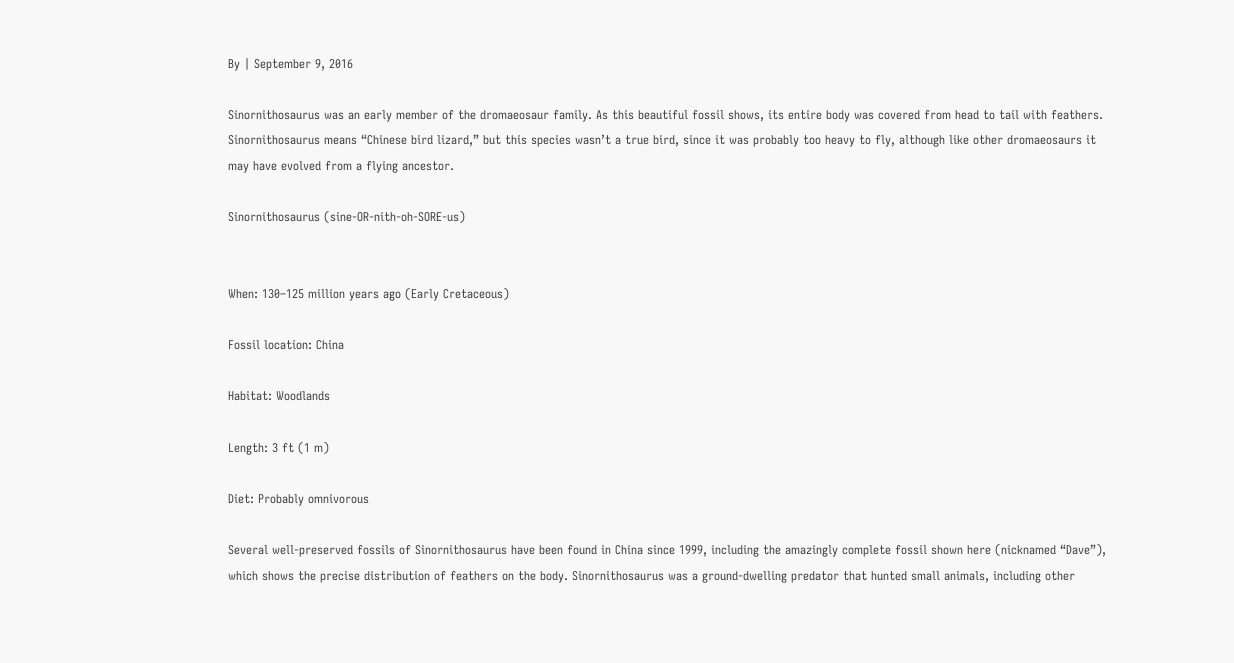By | September 9, 2016

Sinornithosaurus was an early member of the dromaeosaur family. As this beautiful fossil shows, its entire body was covered from head to tail with feathers. Sinornithosaurus means “Chinese bird lizard,” but this species wasn’t a true bird, since it was probably too heavy to fly, although like other dromaeosaurs it may have evolved from a flying ancestor.

Sinornithosaurus (sine-OR-nith-oh-SORE-us)


When: 130–125 million years ago (Early Cretaceous)

Fossil location: China

Habitat: Woodlands

Length: 3 ft (1 m)

Diet: Probably omnivorous

Several well-preserved fossils of Sinornithosaurus have been found in China since 1999, including the amazingly complete fossil shown here (nicknamed “Dave”), which shows the precise distribution of feathers on the body. Sinornithosaurus was a ground-dwelling predator that hunted small animals, including other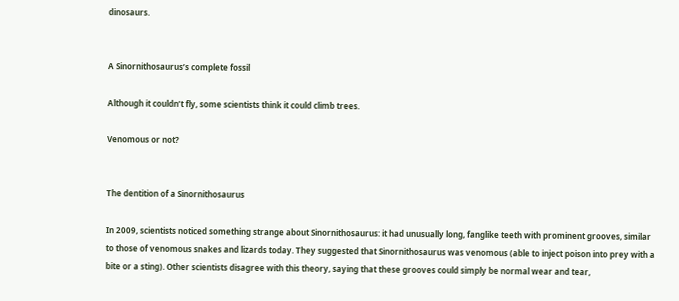dinosaurs.


A Sinornithosaurus’s complete fossil

Although it couldn’t fly, some scientists think it could climb trees.

Venomous or not?


The dentition of a Sinornithosaurus

In 2009, scientists noticed something strange about Sinornithosaurus: it had unusually long, fanglike teeth with prominent grooves, similar to those of venomous snakes and lizards today. They suggested that Sinornithosaurus was venomous (able to inject poison into prey with a bite or a sting). Other scientists disagree with this theory, saying that these grooves could simply be normal wear and tear,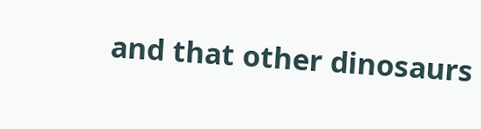and that other dinosaurs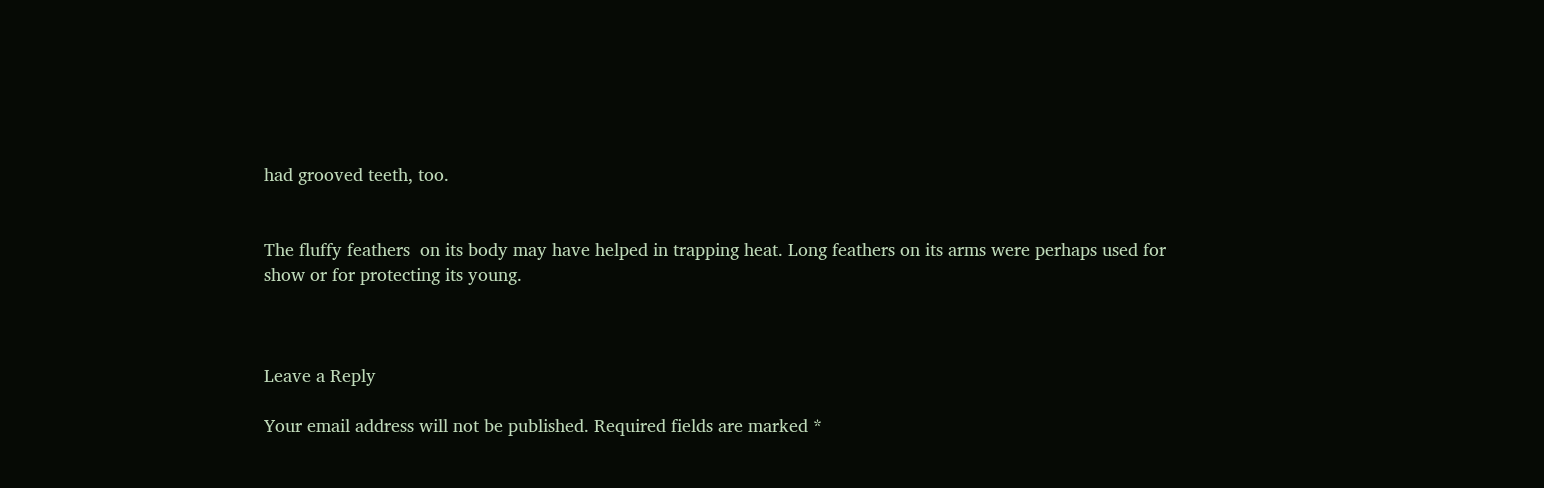had grooved teeth, too.


The fluffy feathers  on its body may have helped in trapping heat. Long feathers on its arms were perhaps used for show or for protecting its young.



Leave a Reply

Your email address will not be published. Required fields are marked *